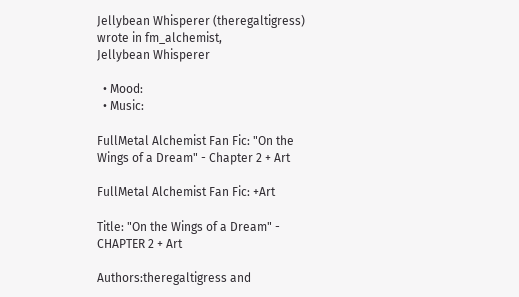Jellybean Whisperer (theregaltigress) wrote in fm_alchemist,
Jellybean Whisperer

  • Mood:
  • Music:

FullMetal Alchemist Fan Fic: "On the Wings of a Dream" - Chapter 2 + Art

FullMetal Alchemist Fan Fic: +Art

Title: "On the Wings of a Dream" - CHAPTER 2 + Art

Authors:theregaltigress and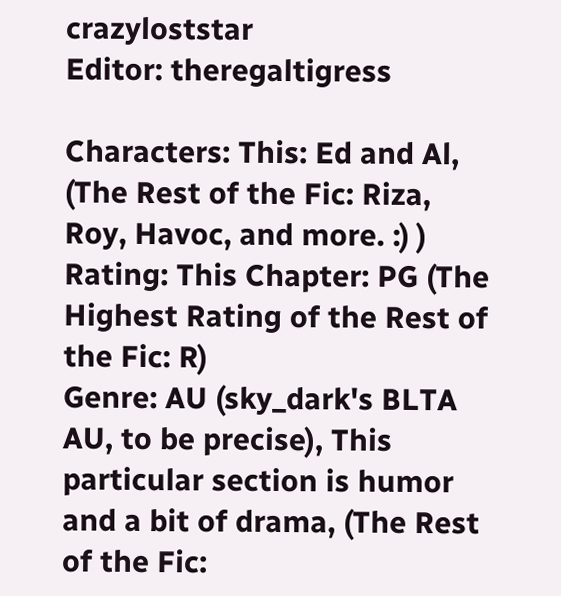crazyloststar
Editor: theregaltigress

Characters: This: Ed and Al, (The Rest of the Fic: Riza, Roy, Havoc, and more. :) )
Rating: This Chapter: PG (The Highest Rating of the Rest of the Fic: R)
Genre: AU (sky_dark's BLTA AU, to be precise), This particular section is humor and a bit of drama, (The Rest of the Fic: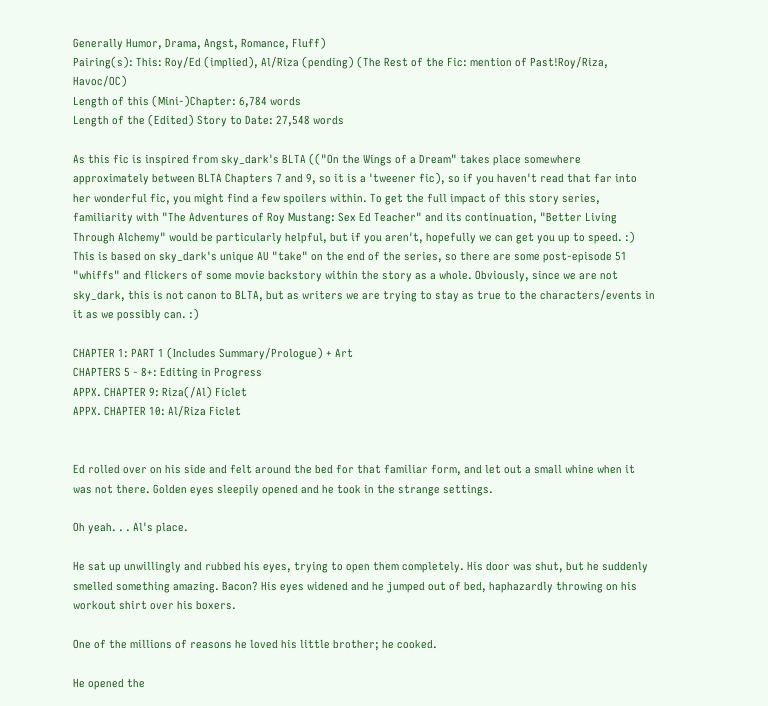Generally Humor, Drama, Angst, Romance, Fluff)
Pairing(s): This: Roy/Ed (implied), Al/Riza (pending) (The Rest of the Fic: mention of Past!Roy/Riza, Havoc/OC)
Length of this (Mini-)Chapter: 6,784 words
Length of the (Edited) Story to Date: 27,548 words

As this fic is inspired from sky_dark's BLTA (("On the Wings of a Dream" takes place somewhere approximately between BLTA Chapters 7 and 9, so it is a 'tweener fic), so if you haven't read that far into her wonderful fic, you might find a few spoilers within. To get the full impact of this story series, familiarity with "The Adventures of Roy Mustang: Sex Ed Teacher" and its continuation, "Better Living Through Alchemy" would be particularly helpful, but if you aren't, hopefully we can get you up to speed. :) This is based on sky_dark's unique AU "take" on the end of the series, so there are some post-episode 51 "whiffs" and flickers of some movie backstory within the story as a whole. Obviously, since we are not sky_dark, this is not canon to BLTA, but as writers we are trying to stay as true to the characters/events in it as we possibly can. :)

CHAPTER 1: PART 1 (Includes Summary/Prologue) + Art
CHAPTERS 5 - 8+: Editing in Progress
APPX. CHAPTER 9: Riza(/Al) Ficlet
APPX. CHAPTER 10: Al/Riza Ficlet


Ed rolled over on his side and felt around the bed for that familiar form, and let out a small whine when it was not there. Golden eyes sleepily opened and he took in the strange settings.

Oh yeah. . . Al's place.

He sat up unwillingly and rubbed his eyes, trying to open them completely. His door was shut, but he suddenly smelled something amazing. Bacon? His eyes widened and he jumped out of bed, haphazardly throwing on his workout shirt over his boxers.

One of the millions of reasons he loved his little brother; he cooked.

He opened the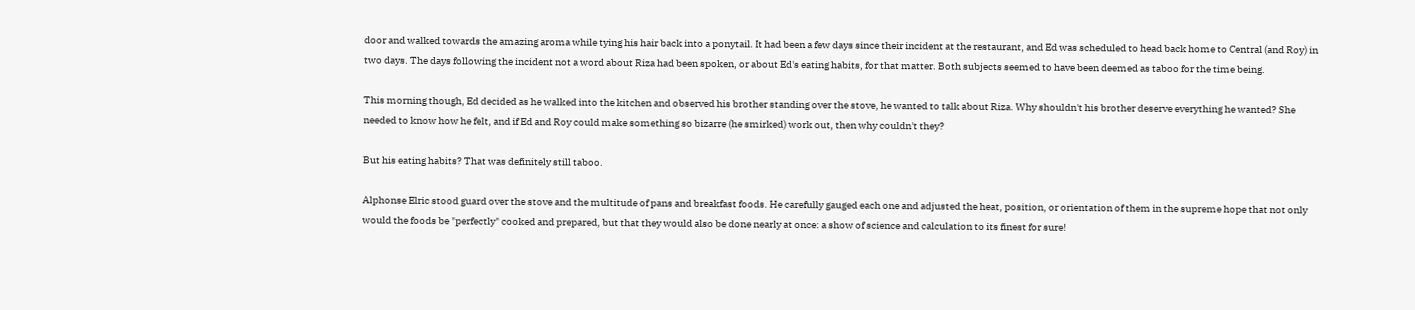door and walked towards the amazing aroma while tying his hair back into a ponytail. It had been a few days since their incident at the restaurant, and Ed was scheduled to head back home to Central (and Roy) in two days. The days following the incident not a word about Riza had been spoken, or about Ed's eating habits, for that matter. Both subjects seemed to have been deemed as taboo for the time being.

This morning though, Ed decided as he walked into the kitchen and observed his brother standing over the stove, he wanted to talk about Riza. Why shouldn't his brother deserve everything he wanted? She needed to know how he felt, and if Ed and Roy could make something so bizarre (he smirked) work out, then why couldn't they?

But his eating habits? That was definitely still taboo.

Alphonse Elric stood guard over the stove and the multitude of pans and breakfast foods. He carefully gauged each one and adjusted the heat, position, or orientation of them in the supreme hope that not only would the foods be "perfectly" cooked and prepared, but that they would also be done nearly at once: a show of science and calculation to its finest for sure!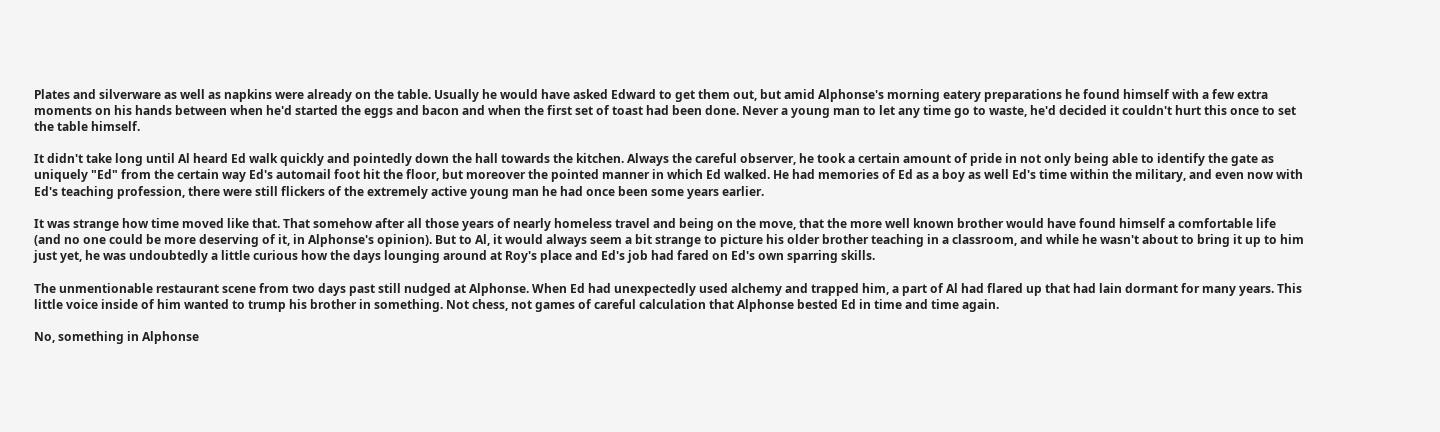Plates and silverware as well as napkins were already on the table. Usually he would have asked Edward to get them out, but amid Alphonse's morning eatery preparations he found himself with a few extra moments on his hands between when he'd started the eggs and bacon and when the first set of toast had been done. Never a young man to let any time go to waste, he'd decided it couldn't hurt this once to set the table himself.

It didn't take long until Al heard Ed walk quickly and pointedly down the hall towards the kitchen. Always the careful observer, he took a certain amount of pride in not only being able to identify the gate as uniquely "Ed" from the certain way Ed's automail foot hit the floor, but moreover the pointed manner in which Ed walked. He had memories of Ed as a boy as well Ed's time within the military, and even now with Ed's teaching profession, there were still flickers of the extremely active young man he had once been some years earlier.

It was strange how time moved like that. That somehow after all those years of nearly homeless travel and being on the move, that the more well known brother would have found himself a comfortable life (and no one could be more deserving of it, in Alphonse's opinion). But to Al, it would always seem a bit strange to picture his older brother teaching in a classroom, and while he wasn't about to bring it up to him just yet, he was undoubtedly a little curious how the days lounging around at Roy's place and Ed's job had fared on Ed's own sparring skills.

The unmentionable restaurant scene from two days past still nudged at Alphonse. When Ed had unexpectedly used alchemy and trapped him, a part of Al had flared up that had lain dormant for many years. This little voice inside of him wanted to trump his brother in something. Not chess, not games of careful calculation that Alphonse bested Ed in time and time again.

No, something in Alphonse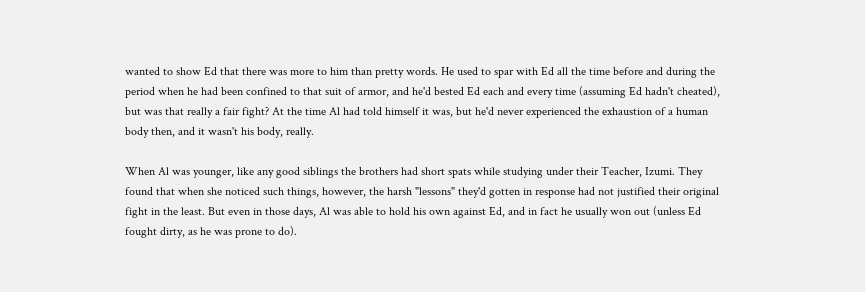wanted to show Ed that there was more to him than pretty words. He used to spar with Ed all the time before and during the period when he had been confined to that suit of armor, and he'd bested Ed each and every time (assuming Ed hadn't cheated), but was that really a fair fight? At the time Al had told himself it was, but he'd never experienced the exhaustion of a human body then, and it wasn't his body, really.

When Al was younger, like any good siblings the brothers had short spats while studying under their Teacher, Izumi. They found that when she noticed such things, however, the harsh "lessons" they'd gotten in response had not justified their original fight in the least. But even in those days, Al was able to hold his own against Ed, and in fact he usually won out (unless Ed fought dirty, as he was prone to do).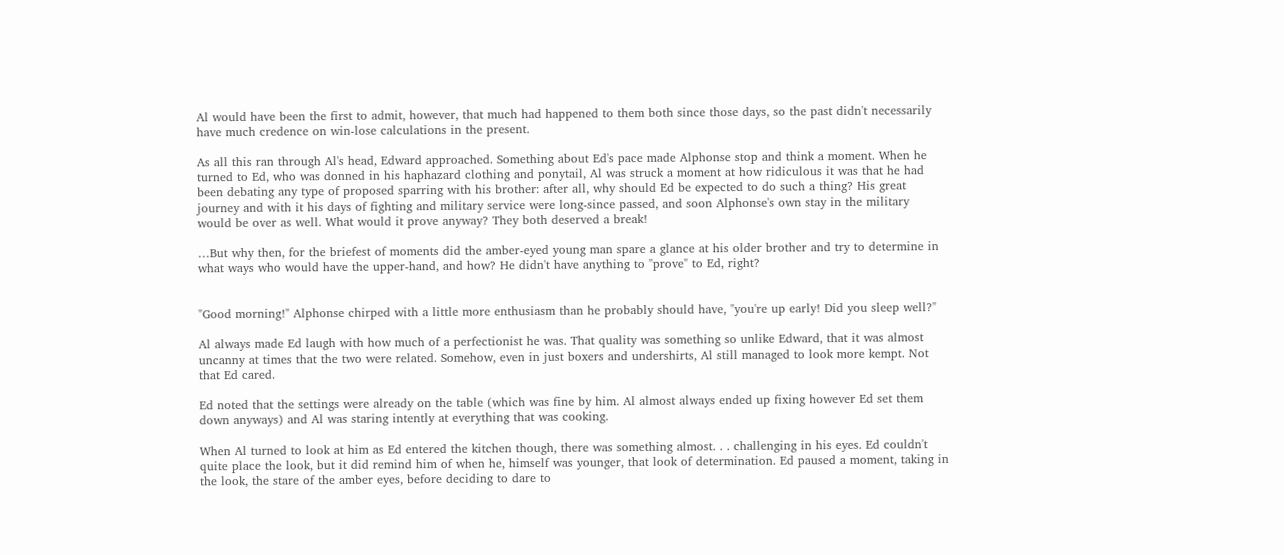Al would have been the first to admit, however, that much had happened to them both since those days, so the past didn't necessarily have much credence on win-lose calculations in the present.

As all this ran through Al's head, Edward approached. Something about Ed's pace made Alphonse stop and think a moment. When he turned to Ed, who was donned in his haphazard clothing and ponytail, Al was struck a moment at how ridiculous it was that he had been debating any type of proposed sparring with his brother: after all, why should Ed be expected to do such a thing? His great journey and with it his days of fighting and military service were long-since passed, and soon Alphonse's own stay in the military would be over as well. What would it prove anyway? They both deserved a break!

…But why then, for the briefest of moments did the amber-eyed young man spare a glance at his older brother and try to determine in what ways who would have the upper-hand, and how? He didn't have anything to "prove" to Ed, right?


"Good morning!" Alphonse chirped with a little more enthusiasm than he probably should have, "you're up early! Did you sleep well?"

Al always made Ed laugh with how much of a perfectionist he was. That quality was something so unlike Edward, that it was almost uncanny at times that the two were related. Somehow, even in just boxers and undershirts, Al still managed to look more kempt. Not that Ed cared.

Ed noted that the settings were already on the table (which was fine by him. Al almost always ended up fixing however Ed set them down anyways) and Al was staring intently at everything that was cooking.

When Al turned to look at him as Ed entered the kitchen though, there was something almost. . . challenging in his eyes. Ed couldn't quite place the look, but it did remind him of when he, himself was younger, that look of determination. Ed paused a moment, taking in the look, the stare of the amber eyes, before deciding to dare to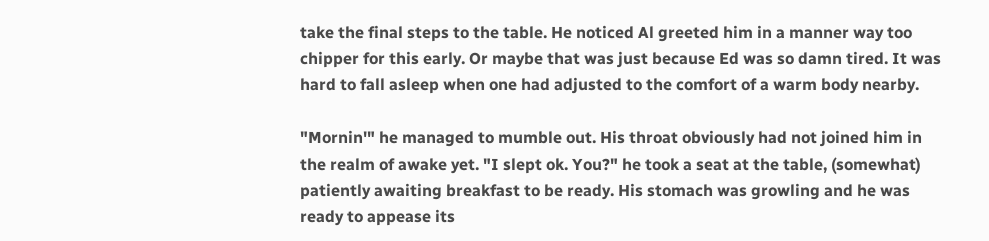take the final steps to the table. He noticed Al greeted him in a manner way too chipper for this early. Or maybe that was just because Ed was so damn tired. It was hard to fall asleep when one had adjusted to the comfort of a warm body nearby.

"Mornin'" he managed to mumble out. His throat obviously had not joined him in the realm of awake yet. "I slept ok. You?" he took a seat at the table, (somewhat) patiently awaiting breakfast to be ready. His stomach was growling and he was ready to appease its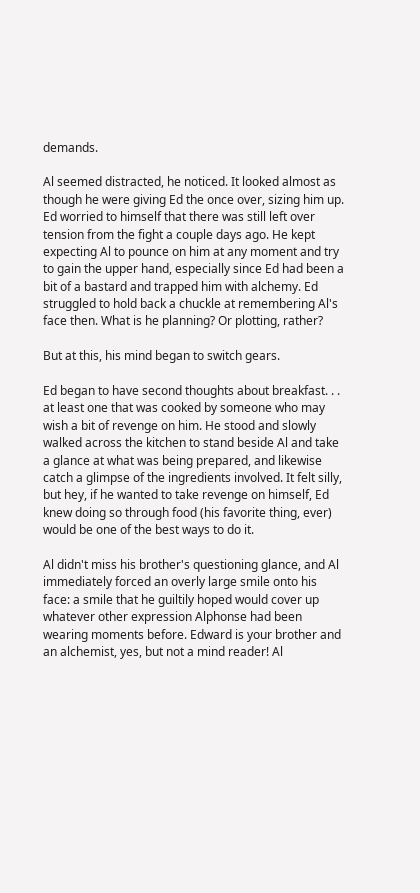demands.

Al seemed distracted, he noticed. It looked almost as though he were giving Ed the once over, sizing him up. Ed worried to himself that there was still left over tension from the fight a couple days ago. He kept expecting Al to pounce on him at any moment and try to gain the upper hand, especially since Ed had been a bit of a bastard and trapped him with alchemy. Ed struggled to hold back a chuckle at remembering Al's face then. What is he planning? Or plotting, rather?

But at this, his mind began to switch gears.

Ed began to have second thoughts about breakfast. . . at least one that was cooked by someone who may wish a bit of revenge on him. He stood and slowly walked across the kitchen to stand beside Al and take a glance at what was being prepared, and likewise catch a glimpse of the ingredients involved. It felt silly, but hey, if he wanted to take revenge on himself, Ed knew doing so through food (his favorite thing, ever) would be one of the best ways to do it.

Al didn't miss his brother's questioning glance, and Al immediately forced an overly large smile onto his face: a smile that he guiltily hoped would cover up whatever other expression Alphonse had been wearing moments before. Edward is your brother and an alchemist, yes, but not a mind reader! Al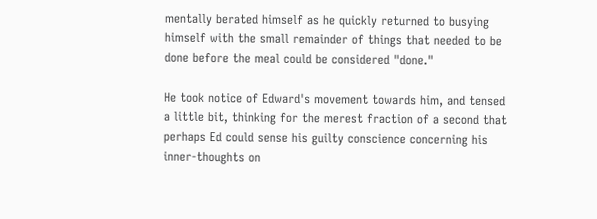mentally berated himself as he quickly returned to busying himself with the small remainder of things that needed to be done before the meal could be considered "done."

He took notice of Edward's movement towards him, and tensed a little bit, thinking for the merest fraction of a second that perhaps Ed could sense his guilty conscience concerning his inner-thoughts on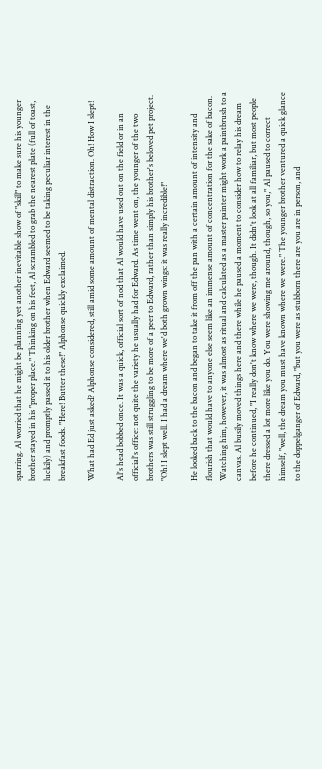sparring. Al worried that he might be planning yet another inevitable show of "skill" to make sure his younger brother stayed in his "proper place." Thinking on his feet, Al scrambled to grab the nearest plate (full of toast, luckily) and promptly passed it to his older brother when Edward seemed to be taking peculiar interest in the breakfast foods. "Here! Butter these!" Alphonse quickly exclaimed.

What had Ed just asked? Alphonse considered, still amid some amount of mental distraction. Oh! How I slept!

Al's head bobbed once. It was a quick, official sort of nod that Al would have used out on the field or in an official's office: not quite the variety he usually had for Edward. As time went on, the younger of the two brothers was still struggling to be more of a peer to Edward, rather than simply his brother's beloved pet project. "Oh! I slept well. I had a dream where we'd both grown wings: it was really incredible!"

He looked back to the bacon and began to take it from off the pan with a certain amount of intensity and flourish that would have to anyone else seem like an immense amount of concentration for the sake of bacon. Watching him, however, it was almost as ritual and calculated as a master painter might work a paintbrush to a canvas. Al busily moved things here and there while he paused a moment to consider how to relay his dream before he continued, "I really don't know where we were, though. It didn't look at all familiar, but most people there dressed a lot more like you do. You were showing me around, though, so you," Al paused to correct himself, "well, the dream you must have known where we were." The younger brother ventured a quick glance to the doppelganger of Edward, "but you were as stubborn there are you are in person, and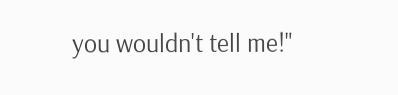you wouldn't tell me!"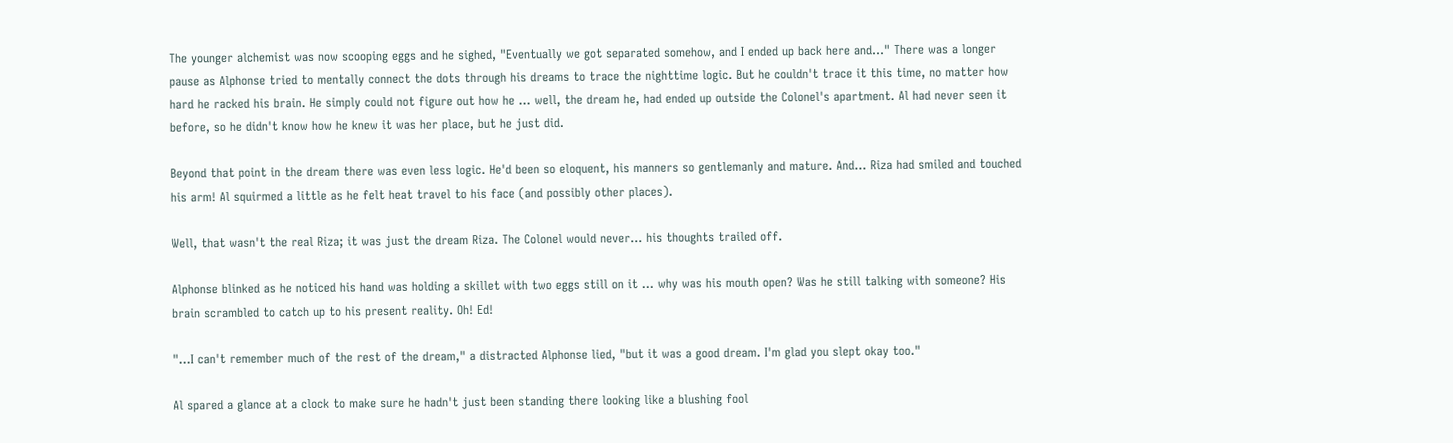The younger alchemist was now scooping eggs and he sighed, "Eventually we got separated somehow, and I ended up back here and…" There was a longer pause as Alphonse tried to mentally connect the dots through his dreams to trace the nighttime logic. But he couldn't trace it this time, no matter how hard he racked his brain. He simply could not figure out how he … well, the dream he, had ended up outside the Colonel's apartment. Al had never seen it before, so he didn't know how he knew it was her place, but he just did.

Beyond that point in the dream there was even less logic. He'd been so eloquent, his manners so gentlemanly and mature. And… Riza had smiled and touched his arm! Al squirmed a little as he felt heat travel to his face (and possibly other places).

Well, that wasn't the real Riza; it was just the dream Riza. The Colonel would never… his thoughts trailed off.

Alphonse blinked as he noticed his hand was holding a skillet with two eggs still on it … why was his mouth open? Was he still talking with someone? His brain scrambled to catch up to his present reality. Oh! Ed!

"…I can't remember much of the rest of the dream," a distracted Alphonse lied, "but it was a good dream. I'm glad you slept okay too."

Al spared a glance at a clock to make sure he hadn't just been standing there looking like a blushing fool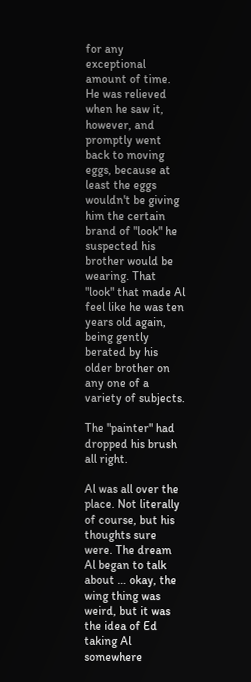for any exceptional amount of time. He was relieved when he saw it, however, and promptly went back to moving eggs, because at least the eggs wouldn't be giving him the certain brand of "look" he suspected his brother would be wearing. That "look" that made Al feel like he was ten years old again, being gently berated by his older brother on any one of a variety of subjects.

The "painter" had dropped his brush all right.

Al was all over the place. Not literally of course, but his thoughts sure were. The dream Al began to talk about … okay, the wing thing was weird, but it was the idea of Ed taking Al somewhere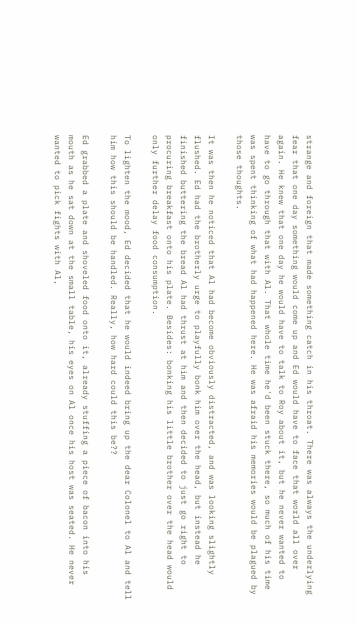strange and foreign that made something catch in his throat. There was always the underlying fear that one day something would come up and Ed would have to face that world all over again. He knew that one day he would have to talk to Roy about it, but he never wanted to have to go through that with Al. That whole time he'd been stuck there, so much of his time was spent thinking of what had happened here. He was afraid his memories would be plagued by those thoughts.

It was then he noticed that Al had become obviously distracted, and was looking slightly flushed. Ed had the brotherly urge to playfully bonk him over the head, but instead he finished buttering the bread Al had thrust at him and then decided to just go right to procuring breakfast onto his plate. Besides: bonking his little brother over the head would only further delay food consumption.

To lighten the mood, Ed decided that he would indeed bring up the dear Colonel to Al and tell him how this should be handled. Really, how hard could this be??

Ed grabbed a plate and shoveled food onto it, already stuffing a piece of bacon into his mouth as he sat down at the small table, his eyes on Al once his host was seated. He never wanted to pick fights with Al,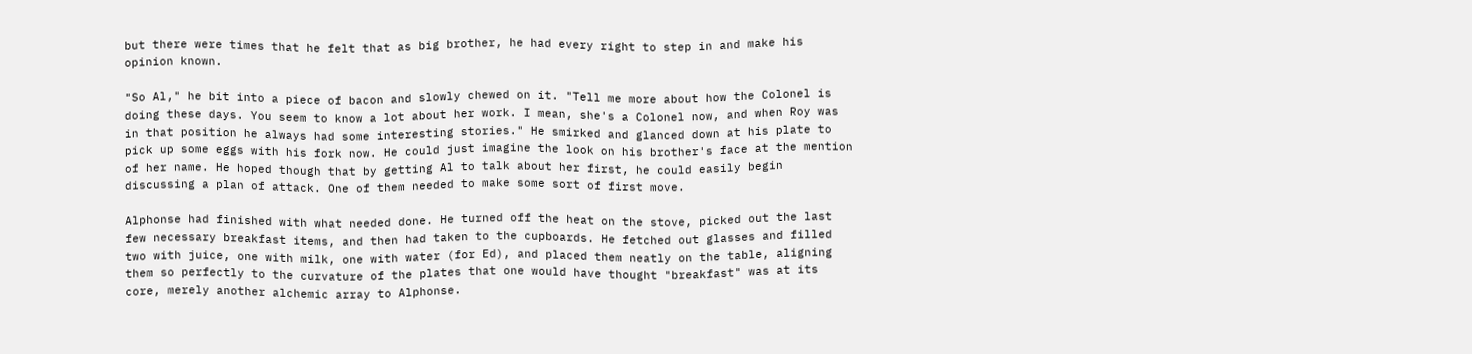but there were times that he felt that as big brother, he had every right to step in and make his opinion known.

"So Al," he bit into a piece of bacon and slowly chewed on it. "Tell me more about how the Colonel is doing these days. You seem to know a lot about her work. I mean, she's a Colonel now, and when Roy was in that position he always had some interesting stories." He smirked and glanced down at his plate to pick up some eggs with his fork now. He could just imagine the look on his brother's face at the mention of her name. He hoped though that by getting Al to talk about her first, he could easily begin discussing a plan of attack. One of them needed to make some sort of first move.

Alphonse had finished with what needed done. He turned off the heat on the stove, picked out the last few necessary breakfast items, and then had taken to the cupboards. He fetched out glasses and filled two with juice, one with milk, one with water (for Ed), and placed them neatly on the table, aligning them so perfectly to the curvature of the plates that one would have thought "breakfast" was at its core, merely another alchemic array to Alphonse.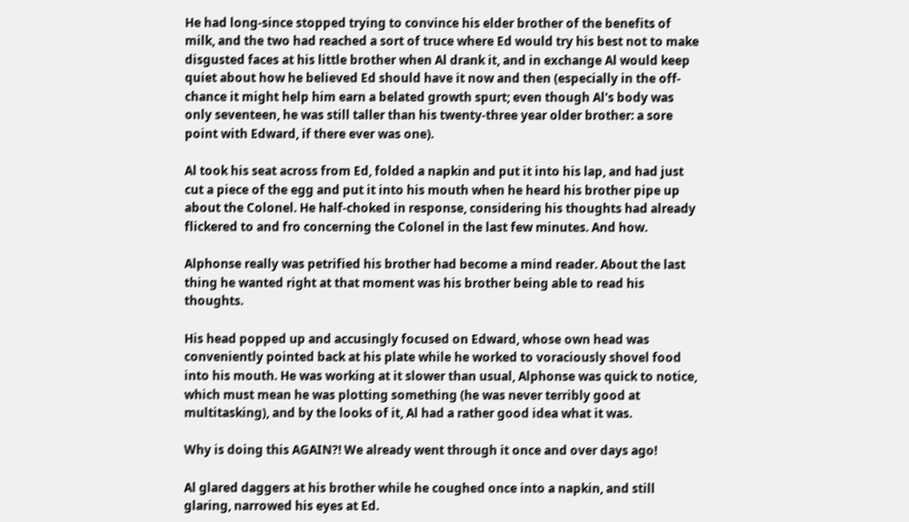He had long-since stopped trying to convince his elder brother of the benefits of milk, and the two had reached a sort of truce where Ed would try his best not to make disgusted faces at his little brother when Al drank it, and in exchange Al would keep quiet about how he believed Ed should have it now and then (especially in the off-chance it might help him earn a belated growth spurt; even though Al's body was only seventeen, he was still taller than his twenty-three year older brother: a sore point with Edward, if there ever was one).

Al took his seat across from Ed, folded a napkin and put it into his lap, and had just cut a piece of the egg and put it into his mouth when he heard his brother pipe up about the Colonel. He half-choked in response, considering his thoughts had already flickered to and fro concerning the Colonel in the last few minutes. And how.

Alphonse really was petrified his brother had become a mind reader. About the last thing he wanted right at that moment was his brother being able to read his thoughts.

His head popped up and accusingly focused on Edward, whose own head was conveniently pointed back at his plate while he worked to voraciously shovel food into his mouth. He was working at it slower than usual, Alphonse was quick to notice, which must mean he was plotting something (he was never terribly good at multitasking), and by the looks of it, Al had a rather good idea what it was.

Why is doing this AGAIN?! We already went through it once and over days ago!

Al glared daggers at his brother while he coughed once into a napkin, and still glaring, narrowed his eyes at Ed.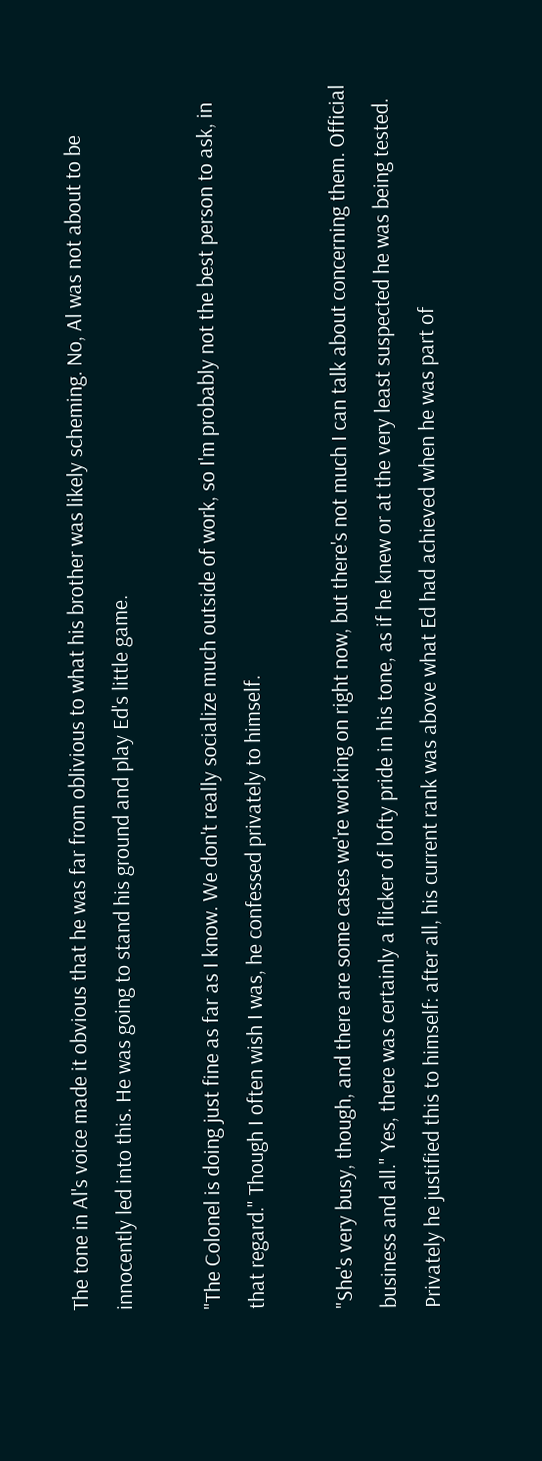The tone in Al's voice made it obvious that he was far from oblivious to what his brother was likely scheming. No, Al was not about to be innocently led into this. He was going to stand his ground and play Ed's little game.

"The Colonel is doing just fine as far as I know. We don't really socialize much outside of work, so I'm probably not the best person to ask, in that regard." Though I often wish I was, he confessed privately to himself.

"She's very busy, though, and there are some cases we're working on right now, but there's not much I can talk about concerning them. Official business and all." Yes, there was certainly a flicker of lofty pride in his tone, as if he knew or at the very least suspected he was being tested. Privately he justified this to himself: after all, his current rank was above what Ed had achieved when he was part of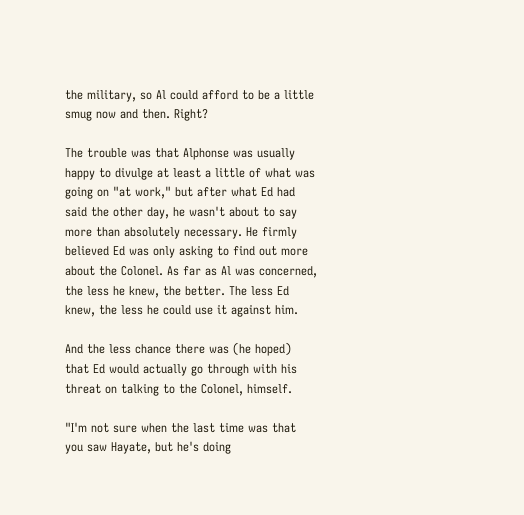the military, so Al could afford to be a little smug now and then. Right?

The trouble was that Alphonse was usually happy to divulge at least a little of what was going on "at work," but after what Ed had said the other day, he wasn't about to say more than absolutely necessary. He firmly believed Ed was only asking to find out more about the Colonel. As far as Al was concerned, the less he knew, the better. The less Ed knew, the less he could use it against him.

And the less chance there was (he hoped) that Ed would actually go through with his threat on talking to the Colonel, himself.

"I'm not sure when the last time was that you saw Hayate, but he's doing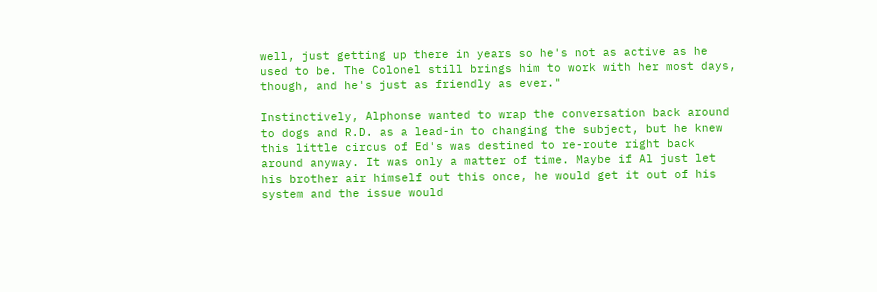well, just getting up there in years so he's not as active as he used to be. The Colonel still brings him to work with her most days, though, and he's just as friendly as ever."

Instinctively, Alphonse wanted to wrap the conversation back around to dogs and R.D. as a lead-in to changing the subject, but he knew this little circus of Ed's was destined to re-route right back around anyway. It was only a matter of time. Maybe if Al just let his brother air himself out this once, he would get it out of his system and the issue would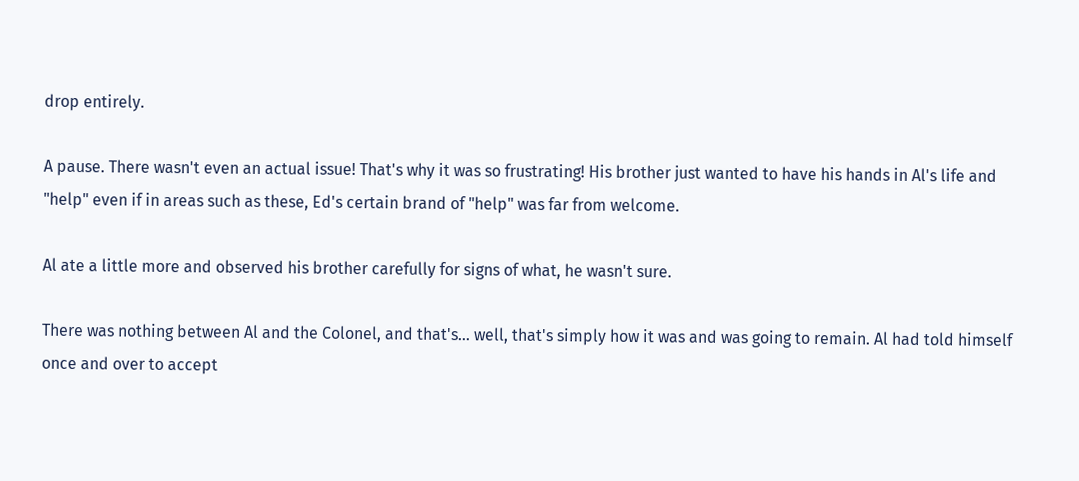drop entirely.

A pause. There wasn't even an actual issue! That's why it was so frustrating! His brother just wanted to have his hands in Al's life and "help" even if in areas such as these, Ed's certain brand of "help" was far from welcome.

Al ate a little more and observed his brother carefully for signs of what, he wasn't sure.

There was nothing between Al and the Colonel, and that's… well, that's simply how it was and was going to remain. Al had told himself once and over to accept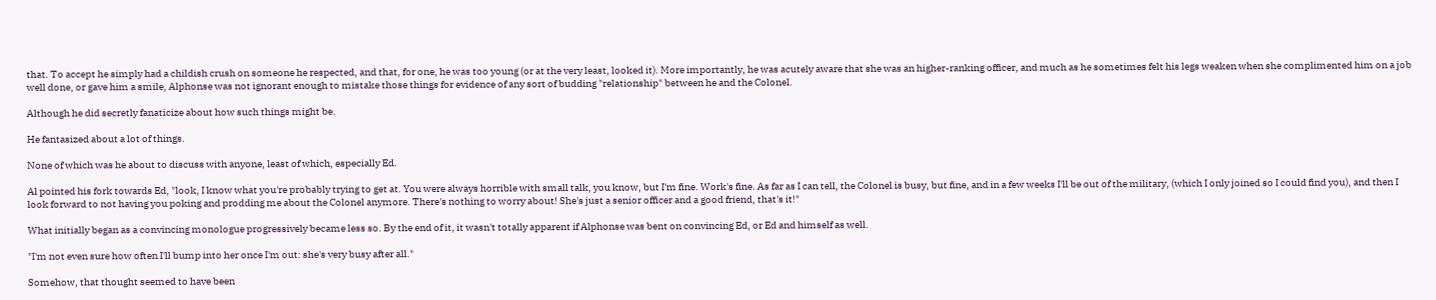that. To accept he simply had a childish crush on someone he respected, and that, for one, he was too young (or at the very least, looked it). More importantly, he was acutely aware that she was an higher-ranking officer, and much as he sometimes felt his legs weaken when she complimented him on a job well done, or gave him a smile, Alphonse was not ignorant enough to mistake those things for evidence of any sort of budding "relationship" between he and the Colonel.

Although he did secretly fanaticize about how such things might be.

He fantasized about a lot of things.

None of which was he about to discuss with anyone, least of which, especially Ed.

Al pointed his fork towards Ed, "look, I know what you're probably trying to get at. You were always horrible with small talk, you know, but I'm fine. Work's fine. As far as I can tell, the Colonel is busy, but fine, and in a few weeks I'll be out of the military, (which I only joined so I could find you), and then I look forward to not having you poking and prodding me about the Colonel anymore. There's nothing to worry about! She's just a senior officer and a good friend, that's it!"

What initially began as a convincing monologue progressively became less so. By the end of it, it wasn't totally apparent if Alphonse was bent on convincing Ed, or Ed and himself as well.

"I'm not even sure how often I'll bump into her once I'm out: she's very busy after all."

Somehow, that thought seemed to have been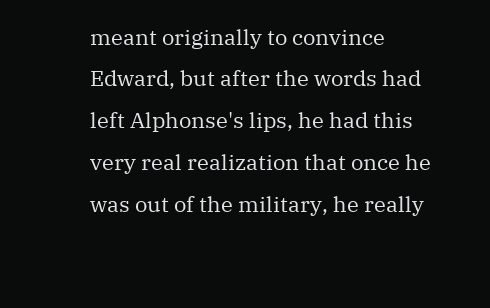meant originally to convince Edward, but after the words had left Alphonse's lips, he had this very real realization that once he was out of the military, he really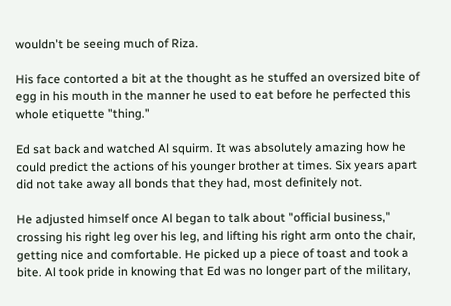wouldn't be seeing much of Riza.

His face contorted a bit at the thought as he stuffed an oversized bite of egg in his mouth in the manner he used to eat before he perfected this whole etiquette "thing."

Ed sat back and watched Al squirm. It was absolutely amazing how he could predict the actions of his younger brother at times. Six years apart did not take away all bonds that they had, most definitely not.

He adjusted himself once Al began to talk about "official business," crossing his right leg over his leg, and lifting his right arm onto the chair, getting nice and comfortable. He picked up a piece of toast and took a bite. Al took pride in knowing that Ed was no longer part of the military,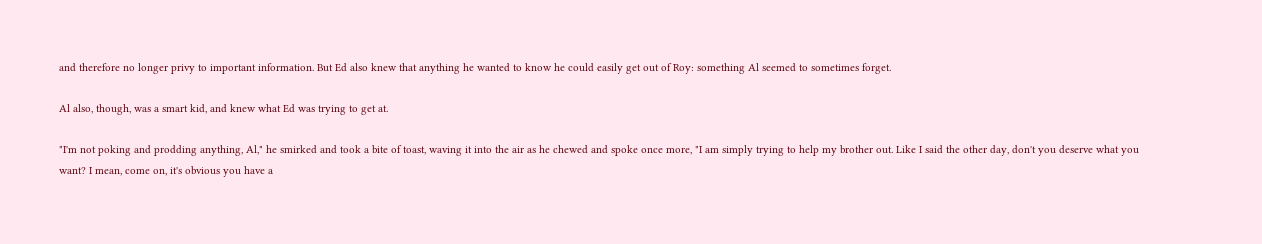and therefore no longer privy to important information. But Ed also knew that anything he wanted to know he could easily get out of Roy: something Al seemed to sometimes forget.

Al also, though, was a smart kid, and knew what Ed was trying to get at.

"I'm not poking and prodding anything, Al," he smirked and took a bite of toast, waving it into the air as he chewed and spoke once more, "I am simply trying to help my brother out. Like I said the other day, don't you deserve what you want? I mean, come on, it's obvious you have a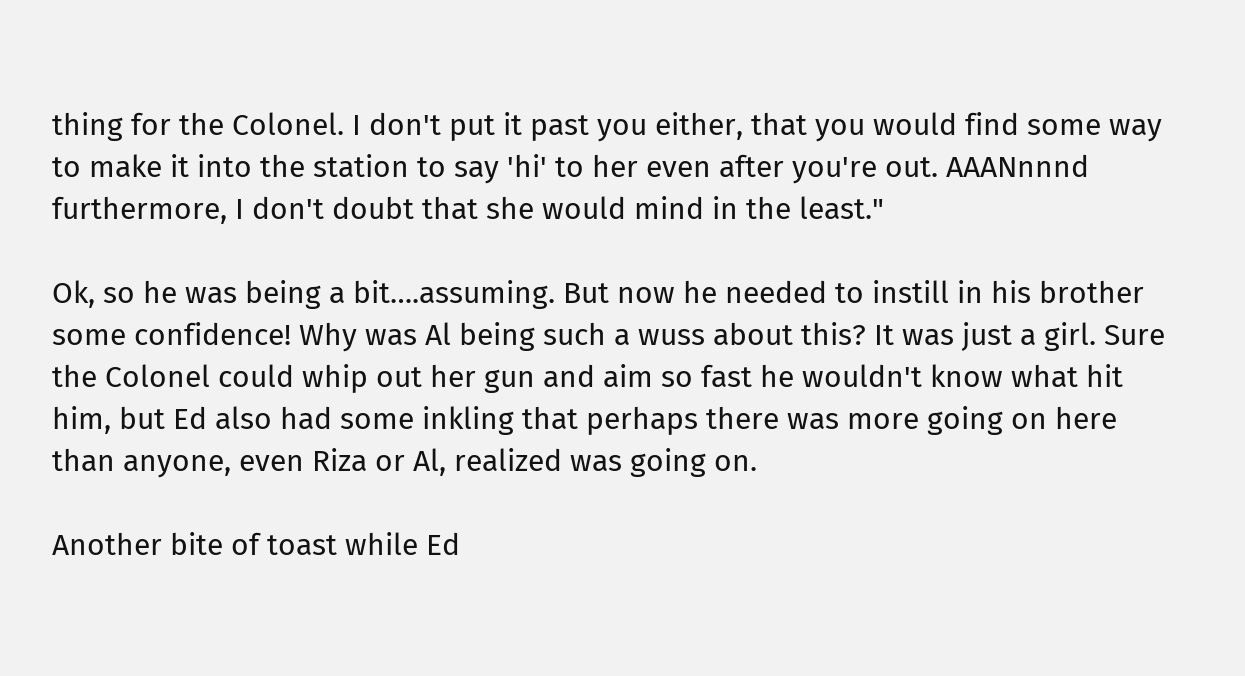thing for the Colonel. I don't put it past you either, that you would find some way to make it into the station to say 'hi' to her even after you're out. AAANnnnd furthermore, I don't doubt that she would mind in the least."

Ok, so he was being a bit….assuming. But now he needed to instill in his brother some confidence! Why was Al being such a wuss about this? It was just a girl. Sure the Colonel could whip out her gun and aim so fast he wouldn't know what hit him, but Ed also had some inkling that perhaps there was more going on here than anyone, even Riza or Al, realized was going on.

Another bite of toast while Ed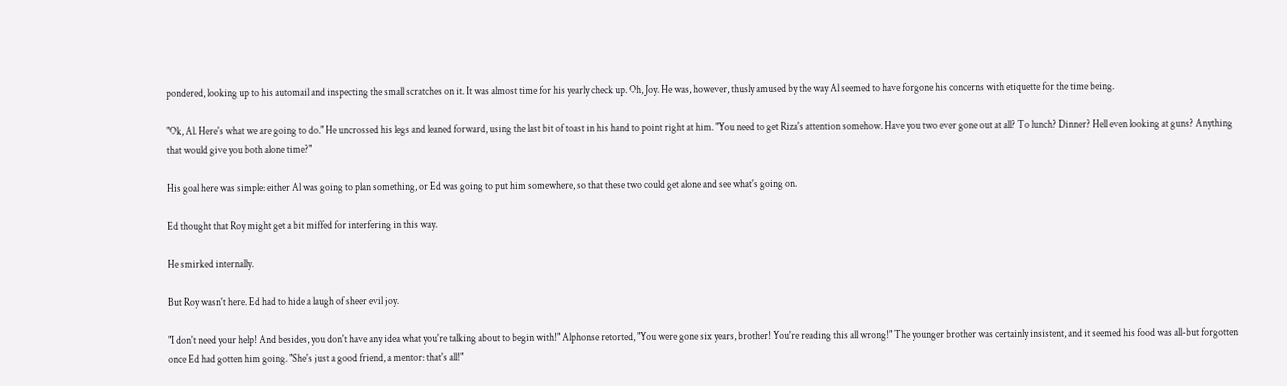pondered, looking up to his automail and inspecting the small scratches on it. It was almost time for his yearly check up. Oh, Joy. He was, however, thusly amused by the way Al seemed to have forgone his concerns with etiquette for the time being.

"Ok, Al. Here's what we are going to do." He uncrossed his legs and leaned forward, using the last bit of toast in his hand to point right at him. "You need to get Riza's attention somehow. Have you two ever gone out at all? To lunch? Dinner? Hell even looking at guns? Anything that would give you both alone time?"

His goal here was simple: either Al was going to plan something, or Ed was going to put him somewhere, so that these two could get alone and see what's going on.

Ed thought that Roy might get a bit miffed for interfering in this way.

He smirked internally.

But Roy wasn't here. Ed had to hide a laugh of sheer evil joy.

"I don't need your help! And besides, you don't have any idea what you're talking about to begin with!" Alphonse retorted, "You were gone six years, brother! You're reading this all wrong!" The younger brother was certainly insistent, and it seemed his food was all-but forgotten once Ed had gotten him going. "She's just a good friend, a mentor: that's all!"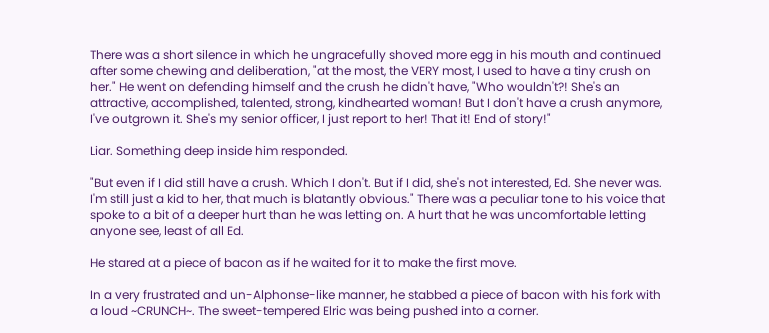There was a short silence in which he ungracefully shoved more egg in his mouth and continued after some chewing and deliberation, "at the most, the VERY most, I used to have a tiny crush on her." He went on defending himself and the crush he didn't have, "Who wouldn't?! She's an attractive, accomplished, talented, strong, kindhearted woman! But I don't have a crush anymore, I've outgrown it. She's my senior officer, I just report to her! That it! End of story!"

Liar. Something deep inside him responded.

"But even if I did still have a crush. Which I don't. But if I did, she's not interested, Ed. She never was. I'm still just a kid to her, that much is blatantly obvious." There was a peculiar tone to his voice that spoke to a bit of a deeper hurt than he was letting on. A hurt that he was uncomfortable letting anyone see, least of all Ed.

He stared at a piece of bacon as if he waited for it to make the first move.

In a very frustrated and un-Alphonse-like manner, he stabbed a piece of bacon with his fork with a loud ~CRUNCH~. The sweet-tempered Elric was being pushed into a corner.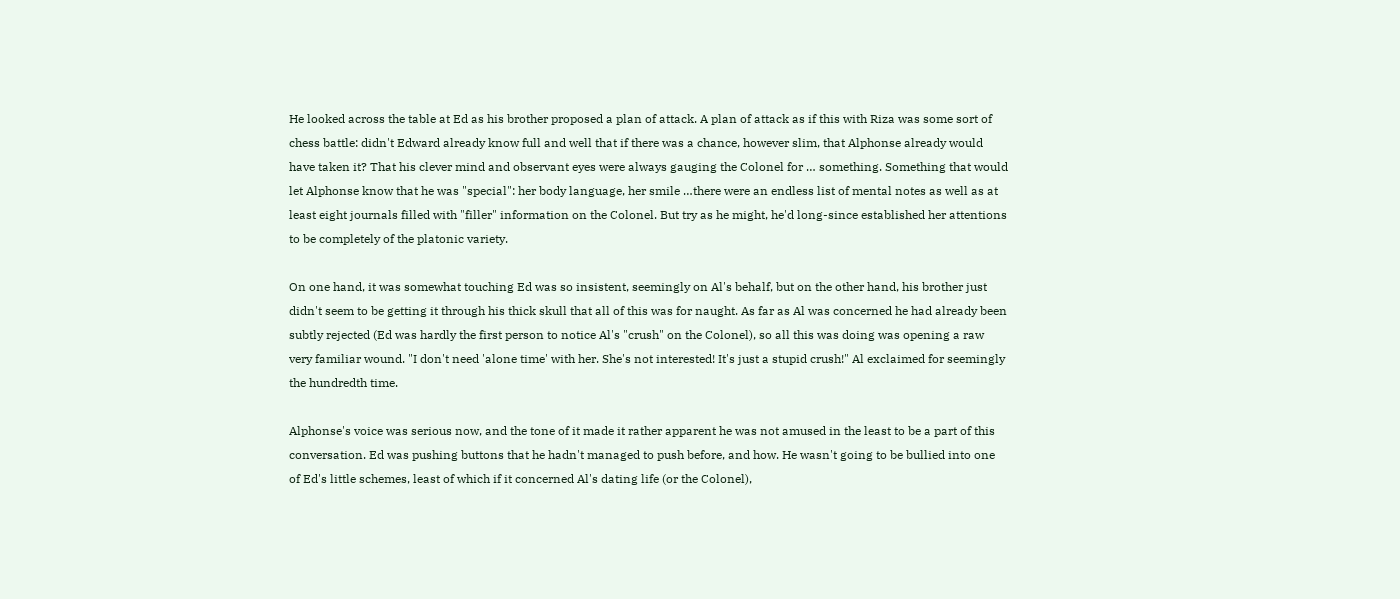He looked across the table at Ed as his brother proposed a plan of attack. A plan of attack as if this with Riza was some sort of chess battle: didn't Edward already know full and well that if there was a chance, however slim, that Alphonse already would have taken it? That his clever mind and observant eyes were always gauging the Colonel for … something. Something that would let Alphonse know that he was "special": her body language, her smile …there were an endless list of mental notes as well as at least eight journals filled with "filler" information on the Colonel. But try as he might, he'd long-since established her attentions to be completely of the platonic variety.

On one hand, it was somewhat touching Ed was so insistent, seemingly on Al's behalf, but on the other hand, his brother just didn't seem to be getting it through his thick skull that all of this was for naught. As far as Al was concerned he had already been subtly rejected (Ed was hardly the first person to notice Al's "crush" on the Colonel), so all this was doing was opening a raw very familiar wound. "I don't need 'alone time' with her. She's not interested! It's just a stupid crush!" Al exclaimed for seemingly the hundredth time.

Alphonse's voice was serious now, and the tone of it made it rather apparent he was not amused in the least to be a part of this conversation. Ed was pushing buttons that he hadn't managed to push before, and how. He wasn't going to be bullied into one of Ed's little schemes, least of which if it concerned Al's dating life (or the Colonel),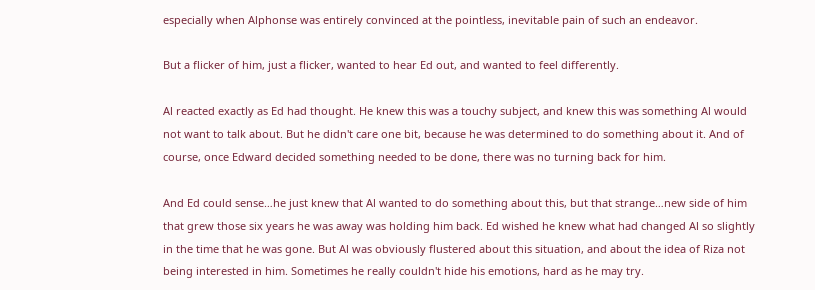especially when Alphonse was entirely convinced at the pointless, inevitable pain of such an endeavor.

But a flicker of him, just a flicker, wanted to hear Ed out, and wanted to feel differently.

Al reacted exactly as Ed had thought. He knew this was a touchy subject, and knew this was something Al would not want to talk about. But he didn't care one bit, because he was determined to do something about it. And of course, once Edward decided something needed to be done, there was no turning back for him.

And Ed could sense…he just knew that Al wanted to do something about this, but that strange…new side of him that grew those six years he was away was holding him back. Ed wished he knew what had changed Al so slightly in the time that he was gone. But Al was obviously flustered about this situation, and about the idea of Riza not being interested in him. Sometimes he really couldn't hide his emotions, hard as he may try.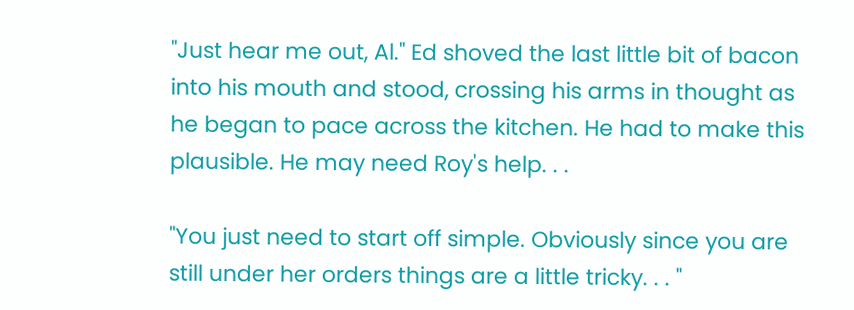"Just hear me out, Al." Ed shoved the last little bit of bacon into his mouth and stood, crossing his arms in thought as he began to pace across the kitchen. He had to make this plausible. He may need Roy's help. . .

"You just need to start off simple. Obviously since you are still under her orders things are a little tricky. . . "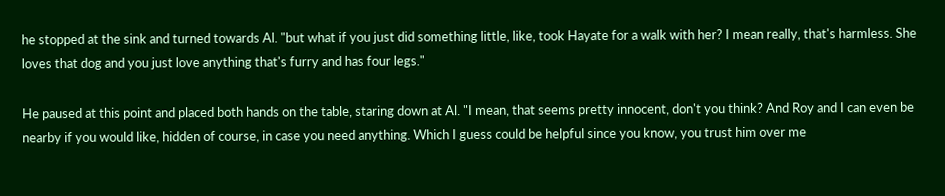he stopped at the sink and turned towards Al. "but what if you just did something little, like, took Hayate for a walk with her? I mean really, that's harmless. She loves that dog and you just love anything that's furry and has four legs."

He paused at this point and placed both hands on the table, staring down at Al. "I mean, that seems pretty innocent, don't you think? And Roy and I can even be nearby if you would like, hidden of course, in case you need anything. Which I guess could be helpful since you know, you trust him over me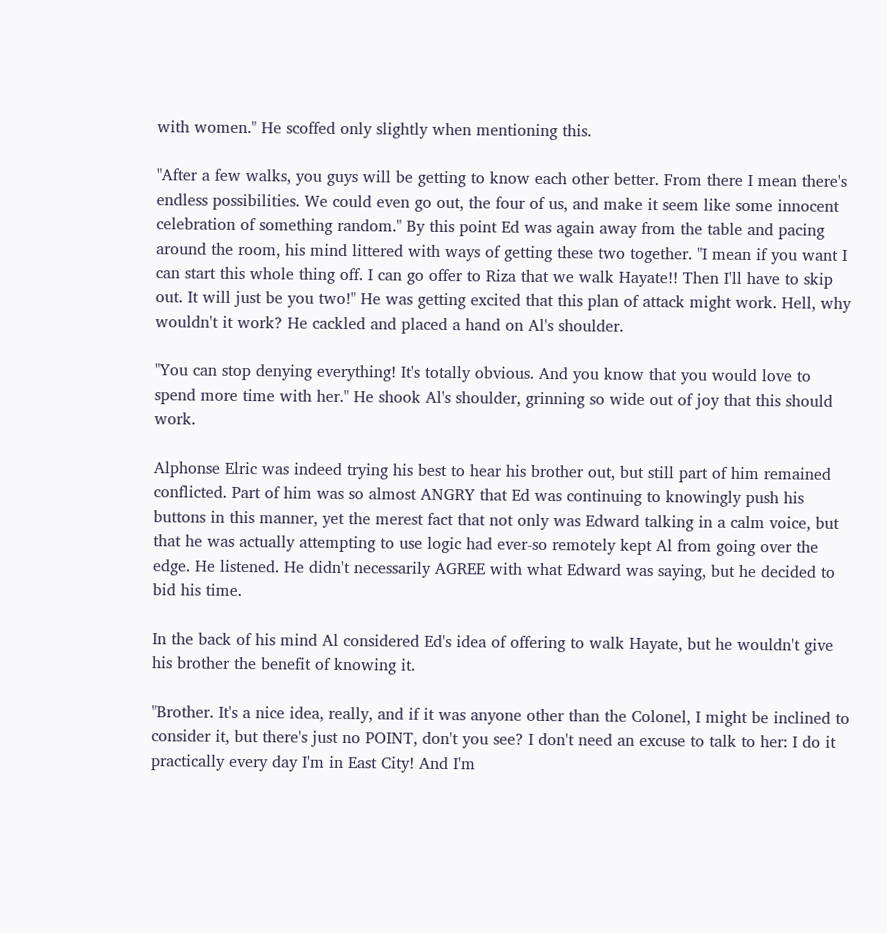with women." He scoffed only slightly when mentioning this.

"After a few walks, you guys will be getting to know each other better. From there I mean there's endless possibilities. We could even go out, the four of us, and make it seem like some innocent celebration of something random." By this point Ed was again away from the table and pacing around the room, his mind littered with ways of getting these two together. "I mean if you want I can start this whole thing off. I can go offer to Riza that we walk Hayate!! Then I'll have to skip out. It will just be you two!" He was getting excited that this plan of attack might work. Hell, why wouldn't it work? He cackled and placed a hand on Al's shoulder.

"You can stop denying everything! It's totally obvious. And you know that you would love to spend more time with her." He shook Al's shoulder, grinning so wide out of joy that this should work.

Alphonse Elric was indeed trying his best to hear his brother out, but still part of him remained conflicted. Part of him was so almost ANGRY that Ed was continuing to knowingly push his buttons in this manner, yet the merest fact that not only was Edward talking in a calm voice, but that he was actually attempting to use logic had ever-so remotely kept Al from going over the edge. He listened. He didn't necessarily AGREE with what Edward was saying, but he decided to bid his time.

In the back of his mind Al considered Ed's idea of offering to walk Hayate, but he wouldn't give his brother the benefit of knowing it.

"Brother. It's a nice idea, really, and if it was anyone other than the Colonel, I might be inclined to consider it, but there's just no POINT, don't you see? I don't need an excuse to talk to her: I do it practically every day I'm in East City! And I'm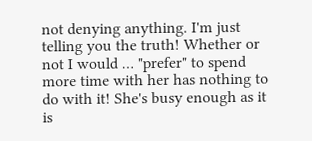not denying anything. I'm just telling you the truth! Whether or not I would … "prefer" to spend more time with her has nothing to do with it! She's busy enough as it is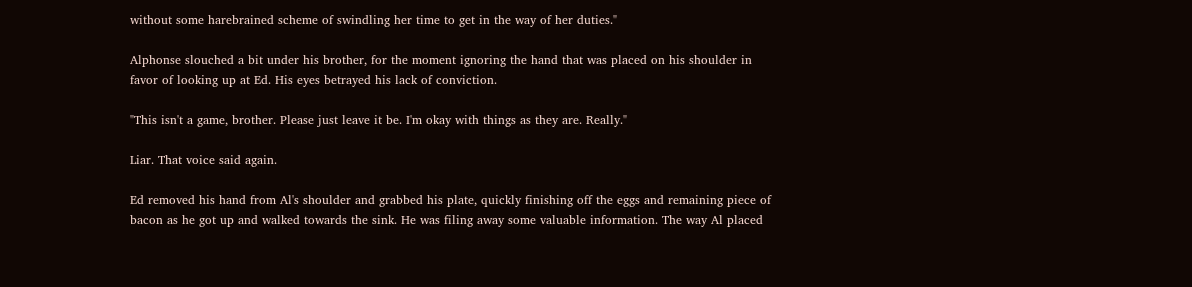without some harebrained scheme of swindling her time to get in the way of her duties."

Alphonse slouched a bit under his brother, for the moment ignoring the hand that was placed on his shoulder in favor of looking up at Ed. His eyes betrayed his lack of conviction.

"This isn't a game, brother. Please just leave it be. I'm okay with things as they are. Really."

Liar. That voice said again.

Ed removed his hand from Al's shoulder and grabbed his plate, quickly finishing off the eggs and remaining piece of bacon as he got up and walked towards the sink. He was filing away some valuable information. The way Al placed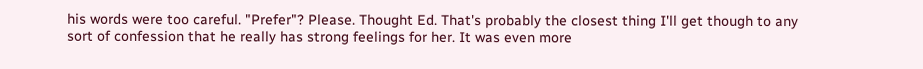his words were too careful. "Prefer"? Please. Thought Ed. That's probably the closest thing I'll get though to any sort of confession that he really has strong feelings for her. It was even more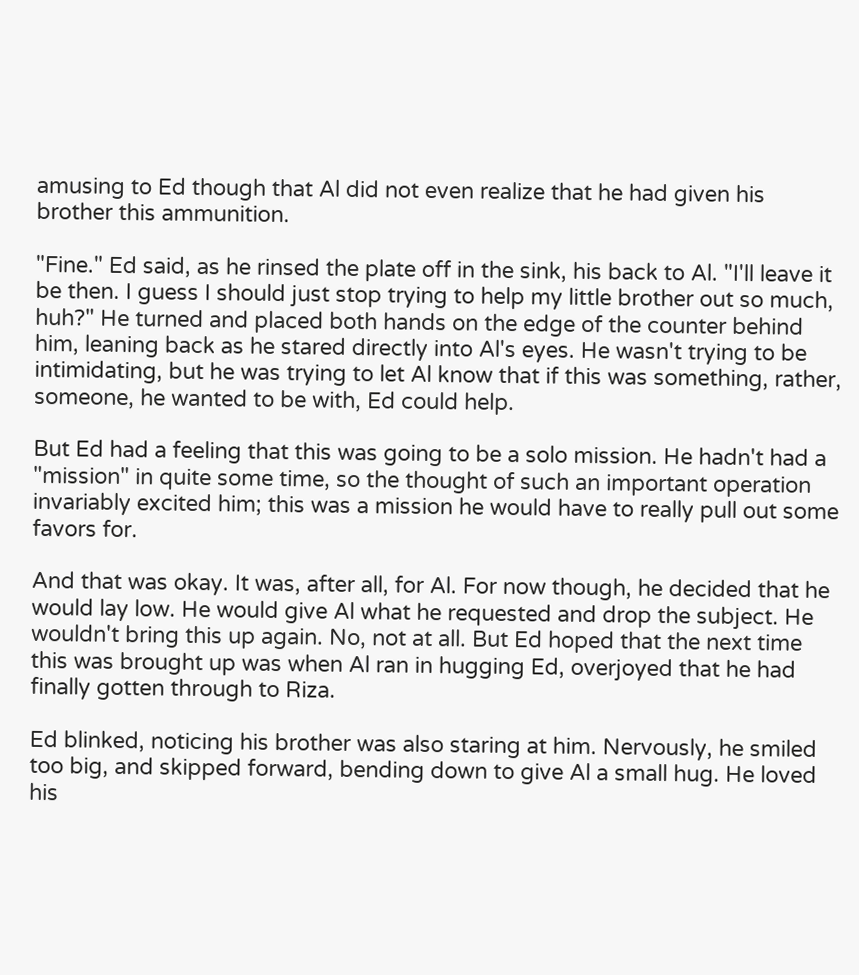amusing to Ed though that Al did not even realize that he had given his brother this ammunition.

"Fine." Ed said, as he rinsed the plate off in the sink, his back to Al. "I'll leave it be then. I guess I should just stop trying to help my little brother out so much, huh?" He turned and placed both hands on the edge of the counter behind him, leaning back as he stared directly into Al's eyes. He wasn't trying to be intimidating, but he was trying to let Al know that if this was something, rather, someone, he wanted to be with, Ed could help.

But Ed had a feeling that this was going to be a solo mission. He hadn't had a "mission" in quite some time, so the thought of such an important operation invariably excited him; this was a mission he would have to really pull out some favors for.

And that was okay. It was, after all, for Al. For now though, he decided that he would lay low. He would give Al what he requested and drop the subject. He wouldn't bring this up again. No, not at all. But Ed hoped that the next time this was brought up was when Al ran in hugging Ed, overjoyed that he had finally gotten through to Riza.

Ed blinked, noticing his brother was also staring at him. Nervously, he smiled too big, and skipped forward, bending down to give Al a small hug. He loved his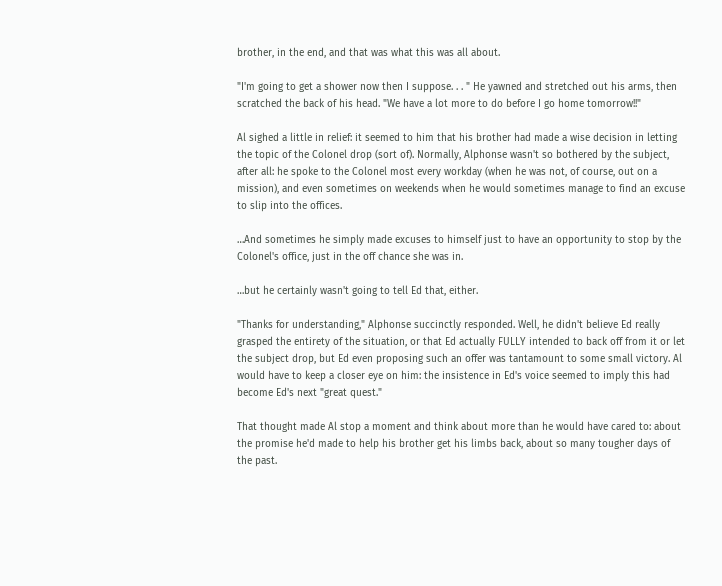brother, in the end, and that was what this was all about.

"I'm going to get a shower now then I suppose. . . " He yawned and stretched out his arms, then scratched the back of his head. "We have a lot more to do before I go home tomorrow!!"

Al sighed a little in relief: it seemed to him that his brother had made a wise decision in letting the topic of the Colonel drop (sort of). Normally, Alphonse wasn't so bothered by the subject, after all: he spoke to the Colonel most every workday (when he was not, of course, out on a mission), and even sometimes on weekends when he would sometimes manage to find an excuse to slip into the offices.

…And sometimes he simply made excuses to himself just to have an opportunity to stop by the Colonel's office, just in the off chance she was in.

…but he certainly wasn't going to tell Ed that, either.

"Thanks for understanding," Alphonse succinctly responded. Well, he didn't believe Ed really grasped the entirety of the situation, or that Ed actually FULLY intended to back off from it or let the subject drop, but Ed even proposing such an offer was tantamount to some small victory. Al would have to keep a closer eye on him: the insistence in Ed's voice seemed to imply this had become Ed's next "great quest."

That thought made Al stop a moment and think about more than he would have cared to: about the promise he'd made to help his brother get his limbs back, about so many tougher days of the past.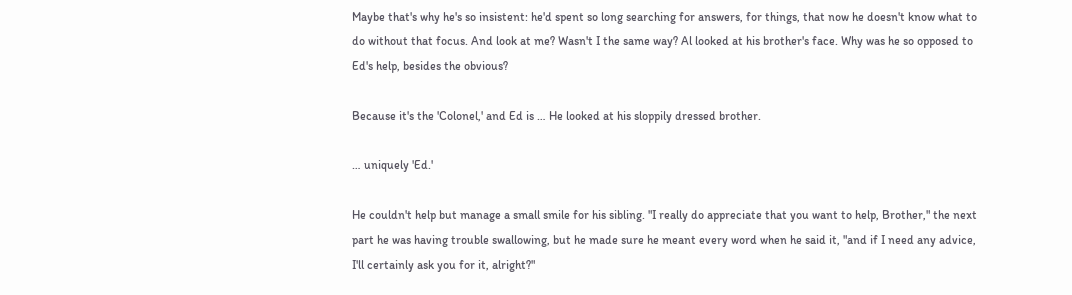Maybe that's why he's so insistent: he'd spent so long searching for answers, for things, that now he doesn't know what to do without that focus. And look at me? Wasn't I the same way? Al looked at his brother's face. Why was he so opposed to Ed's help, besides the obvious?

Because it's the 'Colonel,' and Ed is … He looked at his sloppily dressed brother.

… uniquely 'Ed.'

He couldn't help but manage a small smile for his sibling. "I really do appreciate that you want to help, Brother," the next part he was having trouble swallowing, but he made sure he meant every word when he said it, "and if I need any advice, I'll certainly ask you for it, alright?"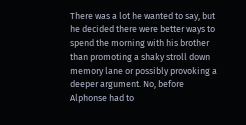There was a lot he wanted to say, but he decided there were better ways to spend the morning with his brother than promoting a shaky stroll down memory lane or possibly provoking a deeper argument. No, before Alphonse had to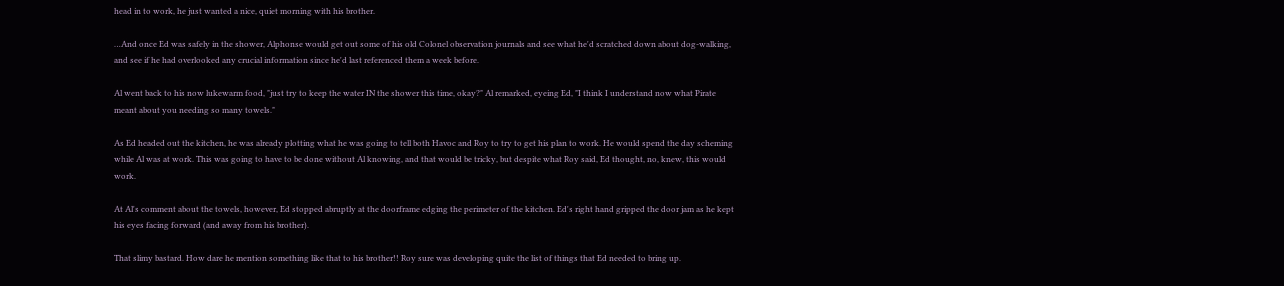head in to work, he just wanted a nice, quiet morning with his brother.

…And once Ed was safely in the shower, Alphonse would get out some of his old Colonel observation journals and see what he'd scratched down about dog-walking, and see if he had overlooked any crucial information since he'd last referenced them a week before.

Al went back to his now lukewarm food, "just try to keep the water IN the shower this time, okay?" Al remarked, eyeing Ed, "I think I understand now what Pirate meant about you needing so many towels."

As Ed headed out the kitchen, he was already plotting what he was going to tell both Havoc and Roy to try to get his plan to work. He would spend the day scheming while Al was at work. This was going to have to be done without Al knowing, and that would be tricky, but despite what Roy said, Ed thought, no, knew, this would work.

At Al's comment about the towels, however, Ed stopped abruptly at the doorframe edging the perimeter of the kitchen. Ed's right hand gripped the door jam as he kept his eyes facing forward (and away from his brother).

That slimy bastard. How dare he mention something like that to his brother!! Roy sure was developing quite the list of things that Ed needed to bring up.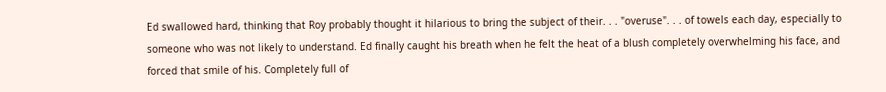Ed swallowed hard, thinking that Roy probably thought it hilarious to bring the subject of their. . . "overuse". . . of towels each day, especially to someone who was not likely to understand. Ed finally caught his breath when he felt the heat of a blush completely overwhelming his face, and forced that smile of his. Completely full of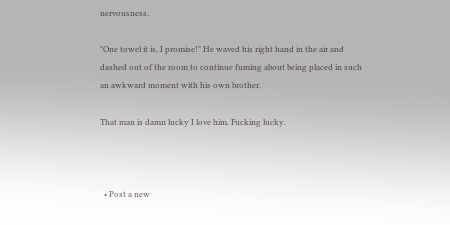nervousness.

"One towel it is, I promise!" He waved his right hand in the air and dashed out of the room to continue fuming about being placed in such an awkward moment with his own brother.

That man is damn lucky I love him. Fucking lucky.



  • Post a new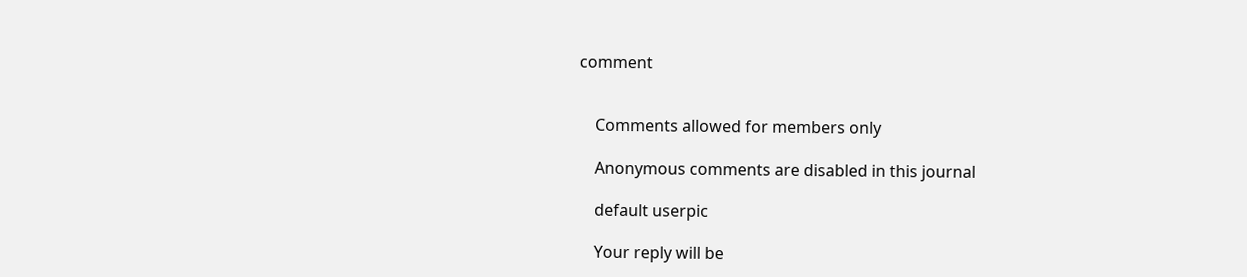comment


    Comments allowed for members only

    Anonymous comments are disabled in this journal

    default userpic

    Your reply will be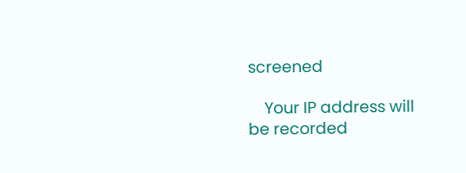screened

    Your IP address will be recorded